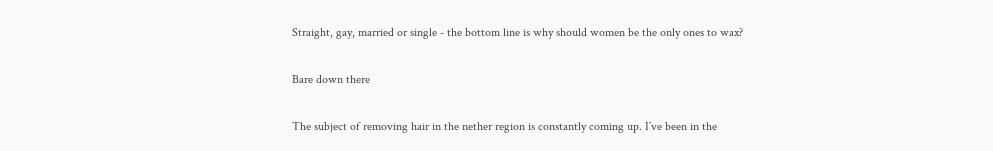Straight, gay, married or single - the bottom line is why should women be the only ones to wax?

Bare down there

The subject of removing hair in the nether region is constantly coming up. I’ve been in the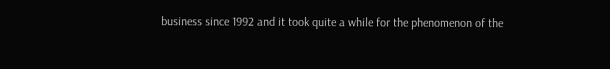business since 1992 and it took quite a while for the phenomenon of the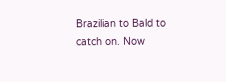Brazilian to Bald to catch on. Now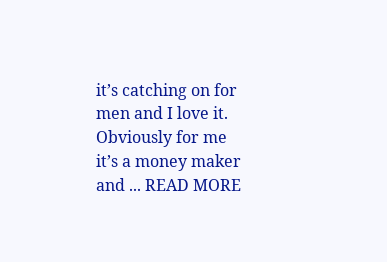it’s catching on for men and I love it. Obviously for me it’s a money maker and ... READ MORE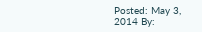Posted: May 3, 2014 By: